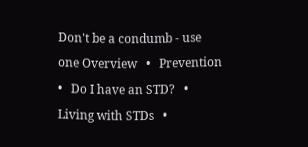Don't be a condumb - use one Overview   •   Prevention   •   Do I have an STD?   •   Living with STDs   •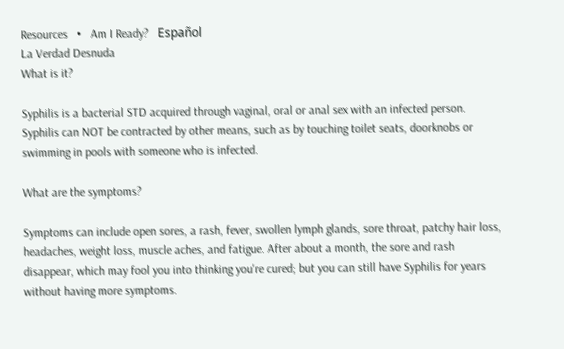Resources   •   Am I Ready?   Español
La Verdad Desnuda
What is it?

Syphilis is a bacterial STD acquired through vaginal, oral or anal sex with an infected person. Syphilis can NOT be contracted by other means, such as by touching toilet seats, doorknobs or swimming in pools with someone who is infected.

What are the symptoms?

Symptoms can include open sores, a rash, fever, swollen lymph glands, sore throat, patchy hair loss, headaches, weight loss, muscle aches, and fatigue. After about a month, the sore and rash disappear, which may fool you into thinking you're cured; but you can still have Syphilis for years without having more symptoms.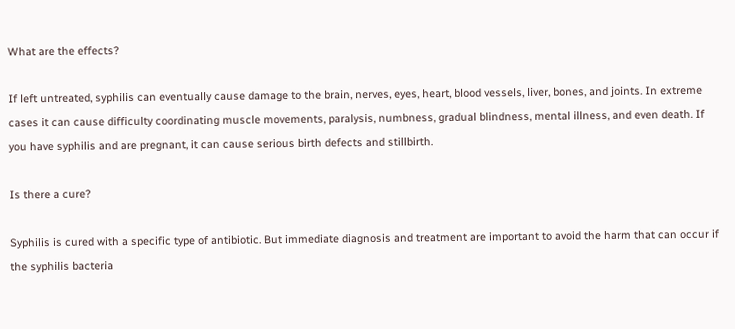What are the effects?

If left untreated, syphilis can eventually cause damage to the brain, nerves, eyes, heart, blood vessels, liver, bones, and joints. In extreme cases it can cause difficulty coordinating muscle movements, paralysis, numbness, gradual blindness, mental illness, and even death. If you have syphilis and are pregnant, it can cause serious birth defects and stillbirth.

Is there a cure?

Syphilis is cured with a specific type of antibiotic. But immediate diagnosis and treatment are important to avoid the harm that can occur if the syphilis bacteria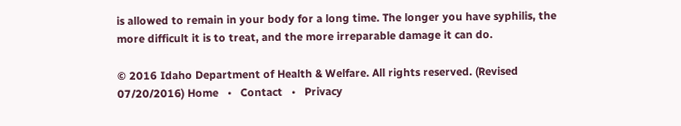is allowed to remain in your body for a long time. The longer you have syphilis, the more difficult it is to treat, and the more irreparable damage it can do.

© 2016 Idaho Department of Health & Welfare. All rights reserved. (Revised 07/20/2016) Home   •   Contact   •   Privacy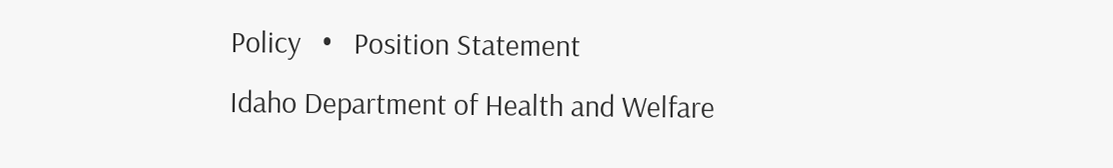Policy   •   Position Statement
Idaho Department of Health and Welfare